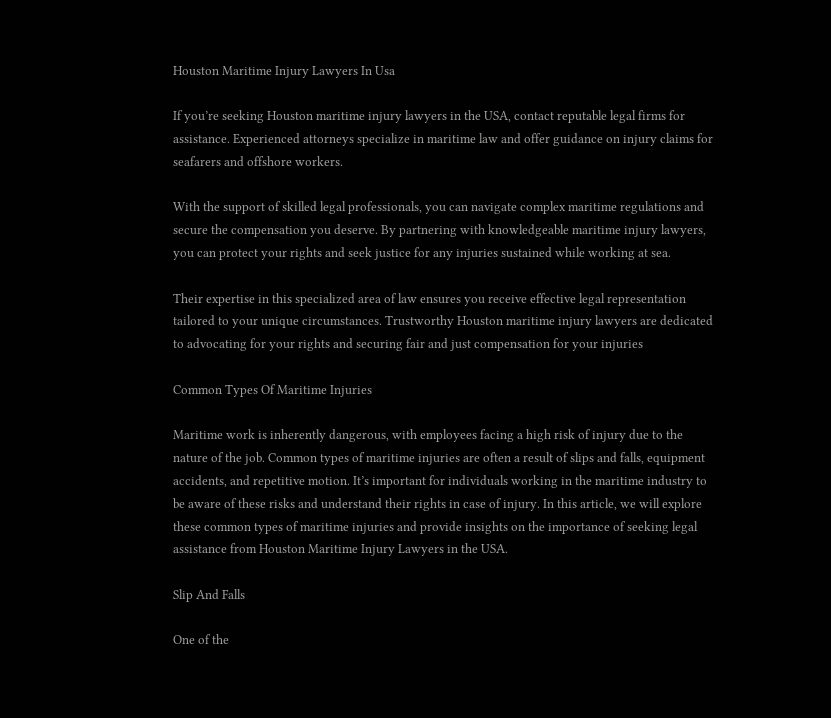Houston Maritime Injury Lawyers In Usa

If you’re seeking Houston maritime injury lawyers in the USA, contact reputable legal firms for assistance. Experienced attorneys specialize in maritime law and offer guidance on injury claims for seafarers and offshore workers.

With the support of skilled legal professionals, you can navigate complex maritime regulations and secure the compensation you deserve. By partnering with knowledgeable maritime injury lawyers, you can protect your rights and seek justice for any injuries sustained while working at sea.

Their expertise in this specialized area of law ensures you receive effective legal representation tailored to your unique circumstances. Trustworthy Houston maritime injury lawyers are dedicated to advocating for your rights and securing fair and just compensation for your injuries

Common Types Of Maritime Injuries

Maritime work is inherently dangerous, with employees facing a high risk of injury due to the nature of the job. Common types of maritime injuries are often a result of slips and falls, equipment accidents, and repetitive motion. It’s important for individuals working in the maritime industry to be aware of these risks and understand their rights in case of injury. In this article, we will explore these common types of maritime injuries and provide insights on the importance of seeking legal assistance from Houston Maritime Injury Lawyers in the USA.

Slip And Falls

One of the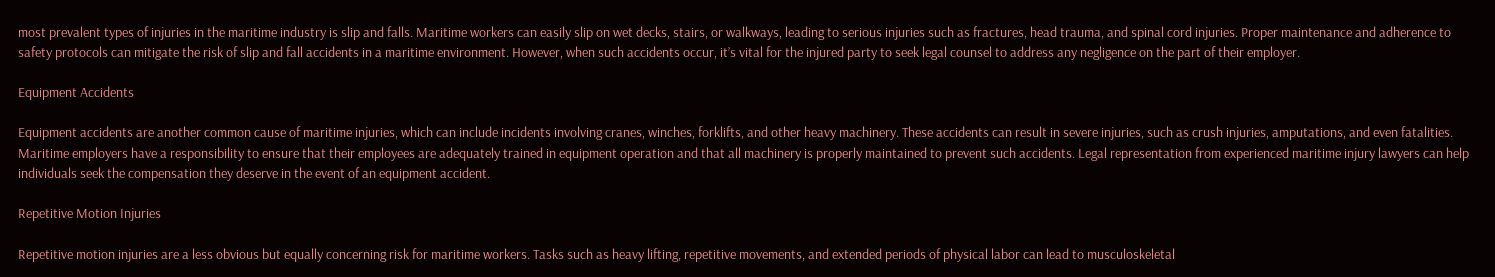most prevalent types of injuries in the maritime industry is slip and falls. Maritime workers can easily slip on wet decks, stairs, or walkways, leading to serious injuries such as fractures, head trauma, and spinal cord injuries. Proper maintenance and adherence to safety protocols can mitigate the risk of slip and fall accidents in a maritime environment. However, when such accidents occur, it’s vital for the injured party to seek legal counsel to address any negligence on the part of their employer.

Equipment Accidents

Equipment accidents are another common cause of maritime injuries, which can include incidents involving cranes, winches, forklifts, and other heavy machinery. These accidents can result in severe injuries, such as crush injuries, amputations, and even fatalities. Maritime employers have a responsibility to ensure that their employees are adequately trained in equipment operation and that all machinery is properly maintained to prevent such accidents. Legal representation from experienced maritime injury lawyers can help individuals seek the compensation they deserve in the event of an equipment accident.

Repetitive Motion Injuries

Repetitive motion injuries are a less obvious but equally concerning risk for maritime workers. Tasks such as heavy lifting, repetitive movements, and extended periods of physical labor can lead to musculoskeletal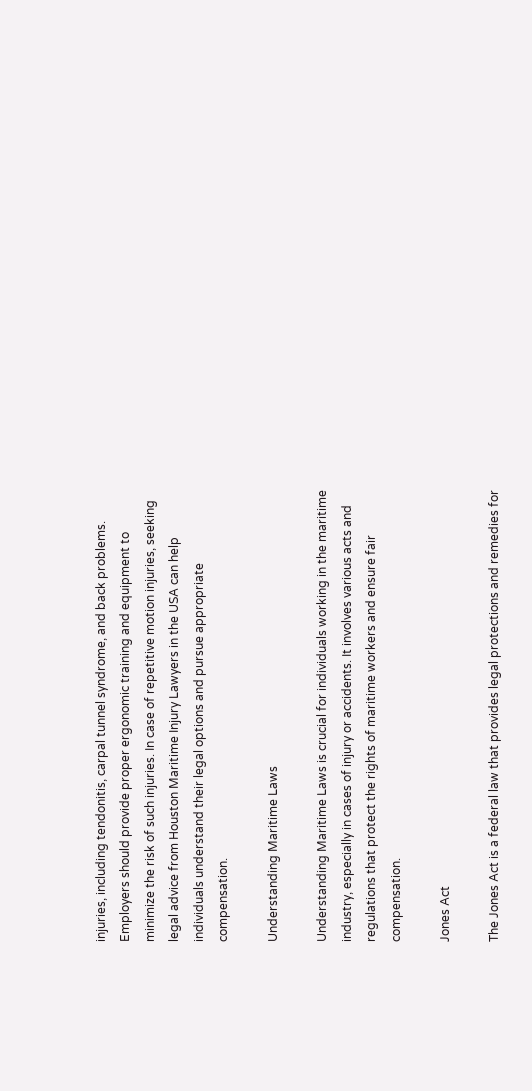injuries, including tendonitis, carpal tunnel syndrome, and back problems. Employers should provide proper ergonomic training and equipment to minimize the risk of such injuries. In case of repetitive motion injuries, seeking legal advice from Houston Maritime Injury Lawyers in the USA can help individuals understand their legal options and pursue appropriate compensation.

Understanding Maritime Laws

Understanding Maritime Laws is crucial for individuals working in the maritime industry, especially in cases of injury or accidents. It involves various acts and regulations that protect the rights of maritime workers and ensure fair compensation.

Jones Act

The Jones Act is a federal law that provides legal protections and remedies for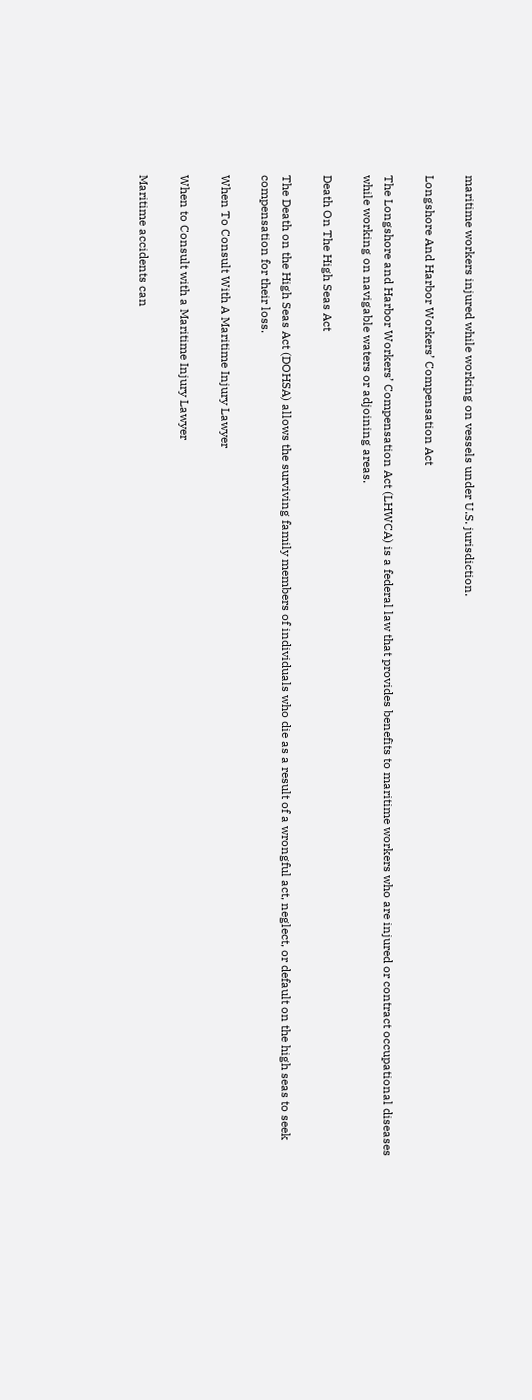maritime workers injured while working on vessels under U.S. jurisdiction.

Longshore And Harbor Workers’ Compensation Act

The Longshore and Harbor Workers’ Compensation Act (LHWCA) is a federal law that provides benefits to maritime workers who are injured or contract occupational diseases while working on navigable waters or adjoining areas.

Death On The High Seas Act

The Death on the High Seas Act (DOHSA) allows the surviving family members of individuals who die as a result of a wrongful act, neglect, or default on the high seas to seek compensation for their loss.

When To Consult With A Maritime Injury Lawyer

When to Consult with a Maritime Injury Lawyer

Maritime accidents can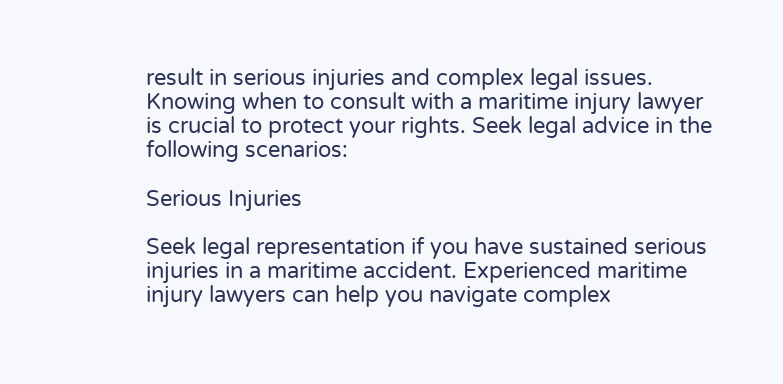result in serious injuries and complex legal issues. Knowing when to consult with a maritime injury lawyer is crucial to protect your rights. Seek legal advice in the following scenarios:

Serious Injuries

Seek legal representation if you have sustained serious injuries in a maritime accident. Experienced maritime injury lawyers can help you navigate complex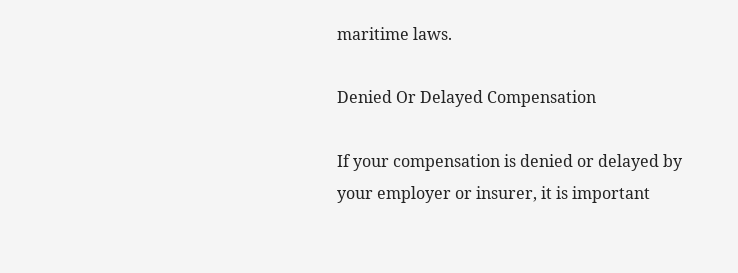maritime laws.

Denied Or Delayed Compensation

If your compensation is denied or delayed by your employer or insurer, it is important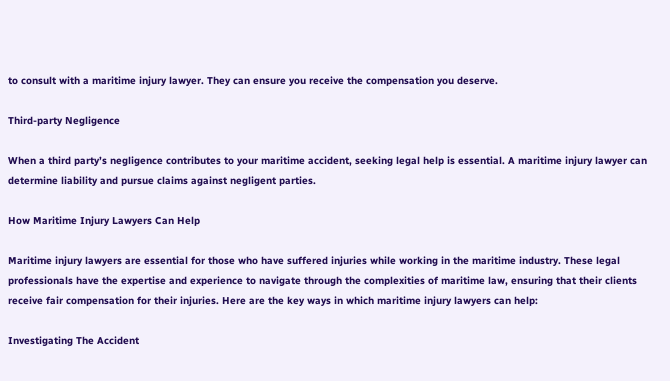to consult with a maritime injury lawyer. They can ensure you receive the compensation you deserve.

Third-party Negligence

When a third party’s negligence contributes to your maritime accident, seeking legal help is essential. A maritime injury lawyer can determine liability and pursue claims against negligent parties.

How Maritime Injury Lawyers Can Help

Maritime injury lawyers are essential for those who have suffered injuries while working in the maritime industry. These legal professionals have the expertise and experience to navigate through the complexities of maritime law, ensuring that their clients receive fair compensation for their injuries. Here are the key ways in which maritime injury lawyers can help:

Investigating The Accident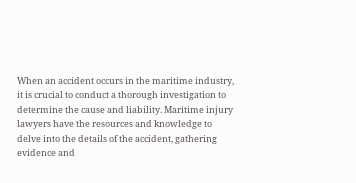When an accident occurs in the maritime industry, it is crucial to conduct a thorough investigation to determine the cause and liability. Maritime injury lawyers have the resources and knowledge to delve into the details of the accident, gathering evidence and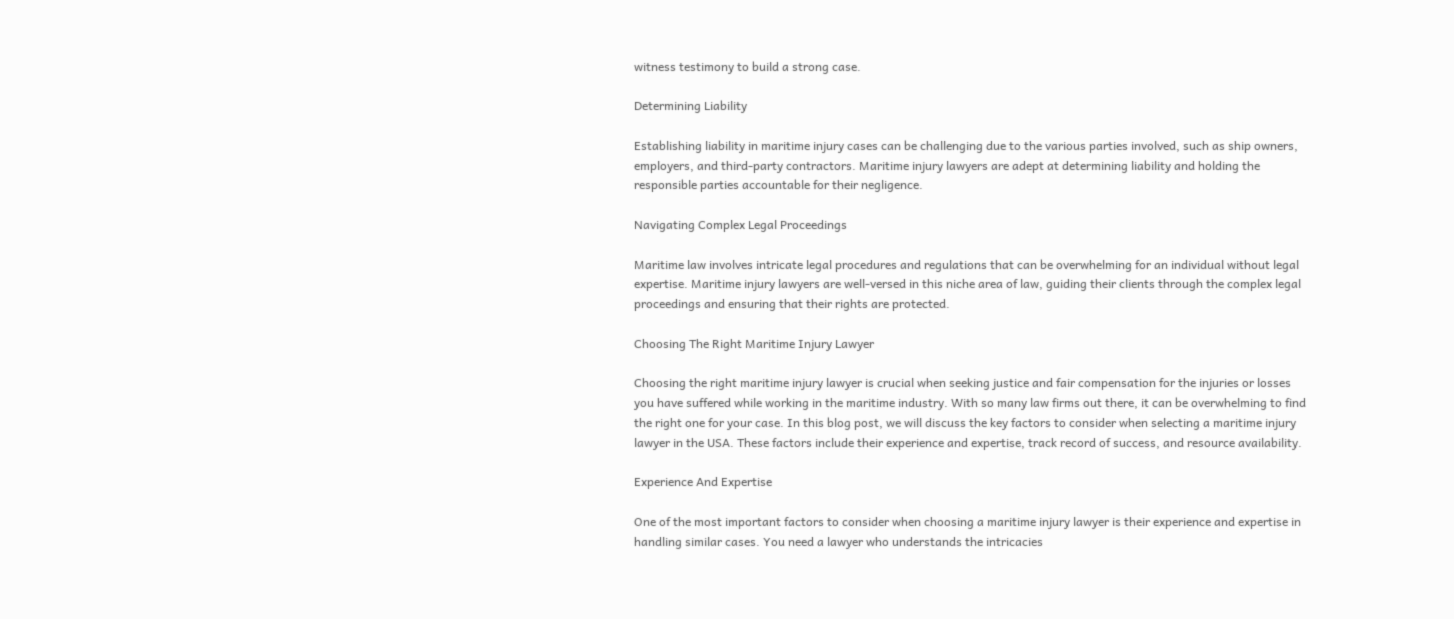witness testimony to build a strong case.

Determining Liability

Establishing liability in maritime injury cases can be challenging due to the various parties involved, such as ship owners, employers, and third-party contractors. Maritime injury lawyers are adept at determining liability and holding the responsible parties accountable for their negligence.

Navigating Complex Legal Proceedings

Maritime law involves intricate legal procedures and regulations that can be overwhelming for an individual without legal expertise. Maritime injury lawyers are well-versed in this niche area of law, guiding their clients through the complex legal proceedings and ensuring that their rights are protected.

Choosing The Right Maritime Injury Lawyer

Choosing the right maritime injury lawyer is crucial when seeking justice and fair compensation for the injuries or losses you have suffered while working in the maritime industry. With so many law firms out there, it can be overwhelming to find the right one for your case. In this blog post, we will discuss the key factors to consider when selecting a maritime injury lawyer in the USA. These factors include their experience and expertise, track record of success, and resource availability.

Experience And Expertise

One of the most important factors to consider when choosing a maritime injury lawyer is their experience and expertise in handling similar cases. You need a lawyer who understands the intricacies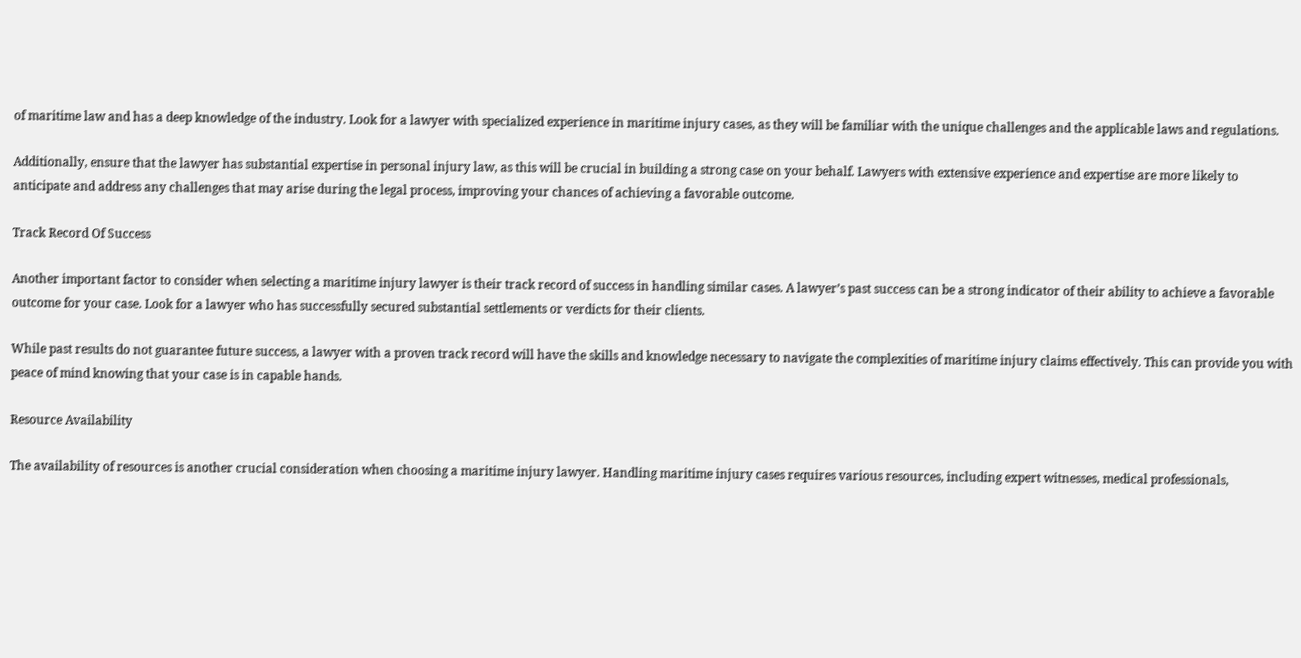of maritime law and has a deep knowledge of the industry. Look for a lawyer with specialized experience in maritime injury cases, as they will be familiar with the unique challenges and the applicable laws and regulations.

Additionally, ensure that the lawyer has substantial expertise in personal injury law, as this will be crucial in building a strong case on your behalf. Lawyers with extensive experience and expertise are more likely to anticipate and address any challenges that may arise during the legal process, improving your chances of achieving a favorable outcome.

Track Record Of Success

Another important factor to consider when selecting a maritime injury lawyer is their track record of success in handling similar cases. A lawyer’s past success can be a strong indicator of their ability to achieve a favorable outcome for your case. Look for a lawyer who has successfully secured substantial settlements or verdicts for their clients.

While past results do not guarantee future success, a lawyer with a proven track record will have the skills and knowledge necessary to navigate the complexities of maritime injury claims effectively. This can provide you with peace of mind knowing that your case is in capable hands.

Resource Availability

The availability of resources is another crucial consideration when choosing a maritime injury lawyer. Handling maritime injury cases requires various resources, including expert witnesses, medical professionals,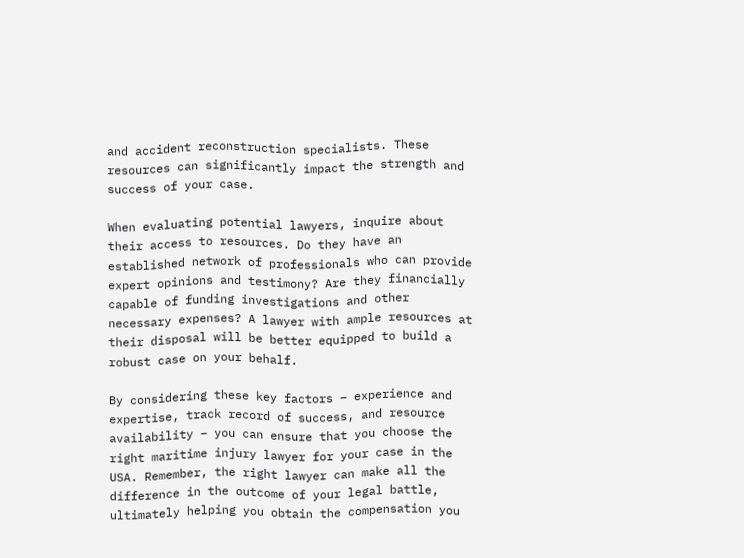and accident reconstruction specialists. These resources can significantly impact the strength and success of your case.

When evaluating potential lawyers, inquire about their access to resources. Do they have an established network of professionals who can provide expert opinions and testimony? Are they financially capable of funding investigations and other necessary expenses? A lawyer with ample resources at their disposal will be better equipped to build a robust case on your behalf.

By considering these key factors – experience and expertise, track record of success, and resource availability – you can ensure that you choose the right maritime injury lawyer for your case in the USA. Remember, the right lawyer can make all the difference in the outcome of your legal battle, ultimately helping you obtain the compensation you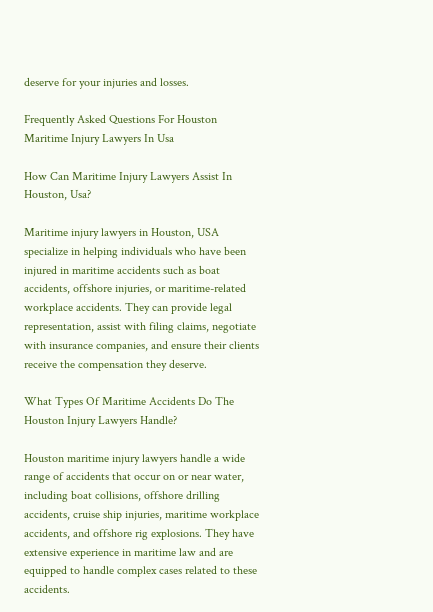deserve for your injuries and losses.

Frequently Asked Questions For Houston Maritime Injury Lawyers In Usa

How Can Maritime Injury Lawyers Assist In Houston, Usa?

Maritime injury lawyers in Houston, USA specialize in helping individuals who have been injured in maritime accidents such as boat accidents, offshore injuries, or maritime-related workplace accidents. They can provide legal representation, assist with filing claims, negotiate with insurance companies, and ensure their clients receive the compensation they deserve.

What Types Of Maritime Accidents Do The Houston Injury Lawyers Handle?

Houston maritime injury lawyers handle a wide range of accidents that occur on or near water, including boat collisions, offshore drilling accidents, cruise ship injuries, maritime workplace accidents, and offshore rig explosions. They have extensive experience in maritime law and are equipped to handle complex cases related to these accidents.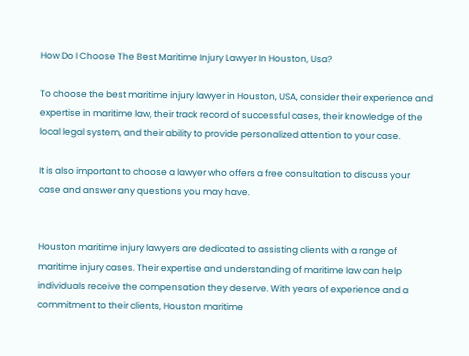How Do I Choose The Best Maritime Injury Lawyer In Houston, Usa?

To choose the best maritime injury lawyer in Houston, USA, consider their experience and expertise in maritime law, their track record of successful cases, their knowledge of the local legal system, and their ability to provide personalized attention to your case.

It is also important to choose a lawyer who offers a free consultation to discuss your case and answer any questions you may have.


Houston maritime injury lawyers are dedicated to assisting clients with a range of maritime injury cases. Their expertise and understanding of maritime law can help individuals receive the compensation they deserve. With years of experience and a commitment to their clients, Houston maritime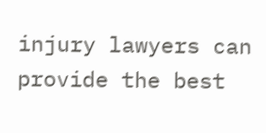injury lawyers can provide the best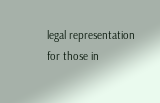legal representation for those in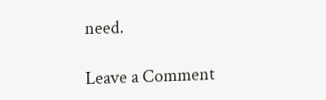need.

Leave a Comment